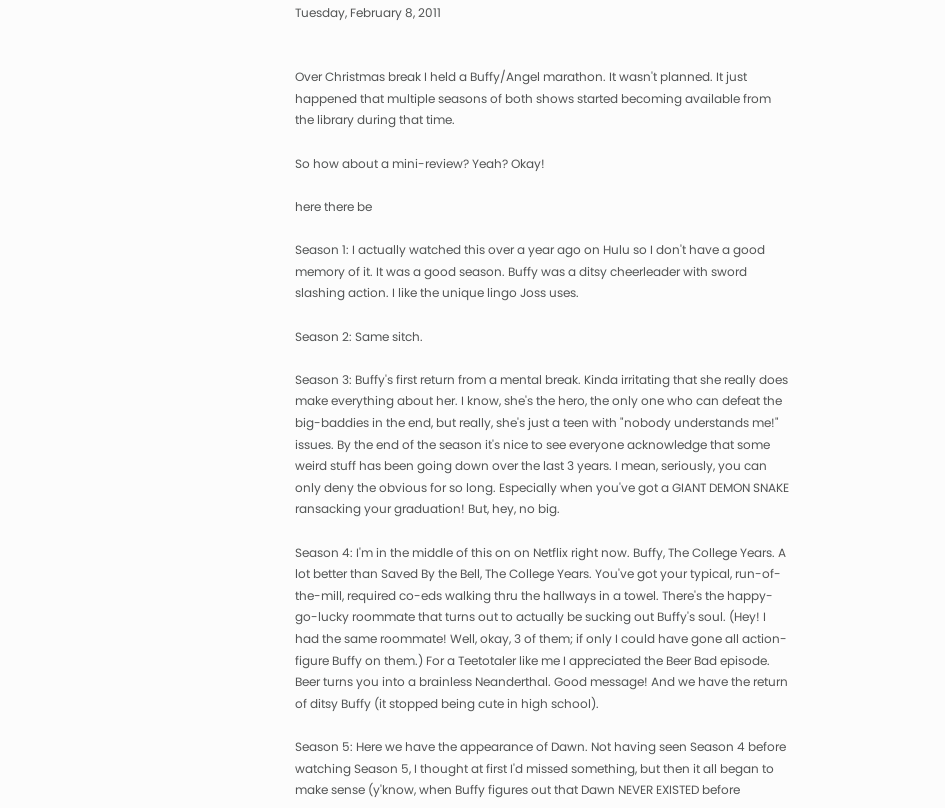Tuesday, February 8, 2011


Over Christmas break I held a Buffy/Angel marathon. It wasn't planned. It just happened that multiple seasons of both shows started becoming available from the library during that time.

So how about a mini-review? Yeah? Okay!

here there be

Season 1: I actually watched this over a year ago on Hulu so I don't have a good memory of it. It was a good season. Buffy was a ditsy cheerleader with sword slashing action. I like the unique lingo Joss uses.

Season 2: Same sitch.

Season 3: Buffy's first return from a mental break. Kinda irritating that she really does make everything about her. I know, she's the hero, the only one who can defeat the big-baddies in the end, but really, she's just a teen with "nobody understands me!" issues. By the end of the season it's nice to see everyone acknowledge that some weird stuff has been going down over the last 3 years. I mean, seriously, you can only deny the obvious for so long. Especially when you've got a GIANT DEMON SNAKE ransacking your graduation! But, hey, no big.

Season 4: I'm in the middle of this on on Netflix right now. Buffy, The College Years. A lot better than Saved By the Bell, The College Years. You've got your typical, run-of-the-mill, required co-eds walking thru the hallways in a towel. There's the happy-go-lucky roommate that turns out to actually be sucking out Buffy's soul. (Hey! I had the same roommate! Well, okay, 3 of them; if only I could have gone all action-figure Buffy on them.) For a Teetotaler like me I appreciated the Beer Bad episode. Beer turns you into a brainless Neanderthal. Good message! And we have the return of ditsy Buffy (it stopped being cute in high school).

Season 5: Here we have the appearance of Dawn. Not having seen Season 4 before watching Season 5, I thought at first I'd missed something, but then it all began to make sense (y'know, when Buffy figures out that Dawn NEVER EXISTED before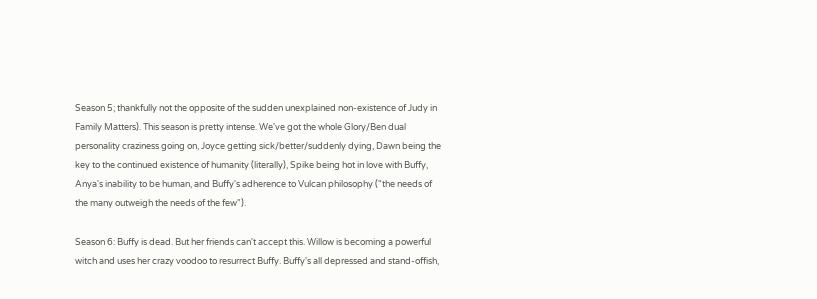Season 5; thankfully not the opposite of the sudden unexplained non-existence of Judy in Family Matters). This season is pretty intense. We've got the whole Glory/Ben dual personality craziness going on, Joyce getting sick/better/suddenly dying, Dawn being the key to the continued existence of humanity (literally), Spike being hot in love with Buffy, Anya's inability to be human, and Buffy's adherence to Vulcan philosophy ("the needs of the many outweigh the needs of the few").

Season 6: Buffy is dead. But her friends can't accept this. Willow is becoming a powerful witch and uses her crazy voodoo to resurrect Buffy. Buffy's all depressed and stand-offish,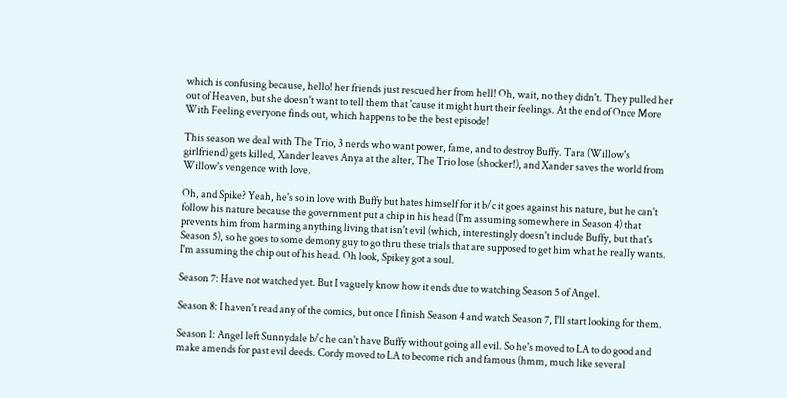which is confusing because, hello! her friends just rescued her from hell! Oh, wait, no they didn't. They pulled her out of Heaven, but she doesn't want to tell them that 'cause it might hurt their feelings. At the end of Once More With Feeling everyone finds out, which happens to be the best episode!

This season we deal with The Trio, 3 nerds who want power, fame, and to destroy Buffy. Tara (Willow's girlfriend) gets killed, Xander leaves Anya at the alter, The Trio lose (shocker!), and Xander saves the world from Willow's vengence with love.

Oh, and Spike? Yeah, he's so in love with Buffy but hates himself for it b/c it goes against his nature, but he can't follow his nature because the government put a chip in his head (I'm assuming somewhere in Season 4) that prevents him from harming anything living that isn't evil (which, interestingly doesn't include Buffy, but that's Season 5), so he goes to some demony guy to go thru these trials that are supposed to get him what he really wants. I'm assuming the chip out of his head. Oh look, Spikey got a soul.

Season 7: Have not watched yet. But I vaguely know how it ends due to watching Season 5 of Angel.

Season 8: I haven't read any of the comics, but once I finish Season 4 and watch Season 7, I'll start looking for them.

Season 1: Angel left Sunnydale b/c he can't have Buffy without going all evil. So he's moved to LA to do good and make amends for past evil deeds. Cordy moved to LA to become rich and famous (hmm, much like several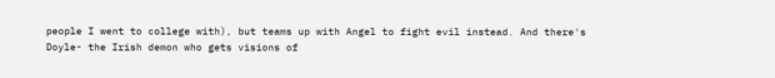people I went to college with), but teams up with Angel to fight evil instead. And there's Doyle- the Irish demon who gets visions of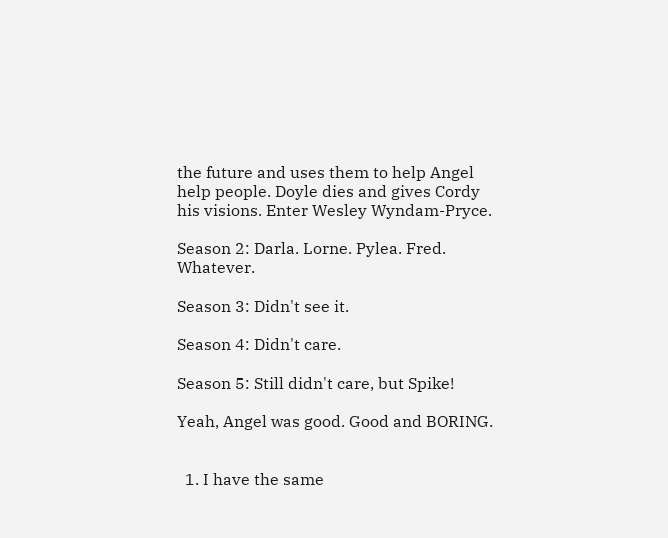the future and uses them to help Angel help people. Doyle dies and gives Cordy his visions. Enter Wesley Wyndam-Pryce.

Season 2: Darla. Lorne. Pylea. Fred. Whatever.

Season 3: Didn't see it.

Season 4: Didn't care.

Season 5: Still didn't care, but Spike!

Yeah, Angel was good. Good and BORING.


  1. I have the same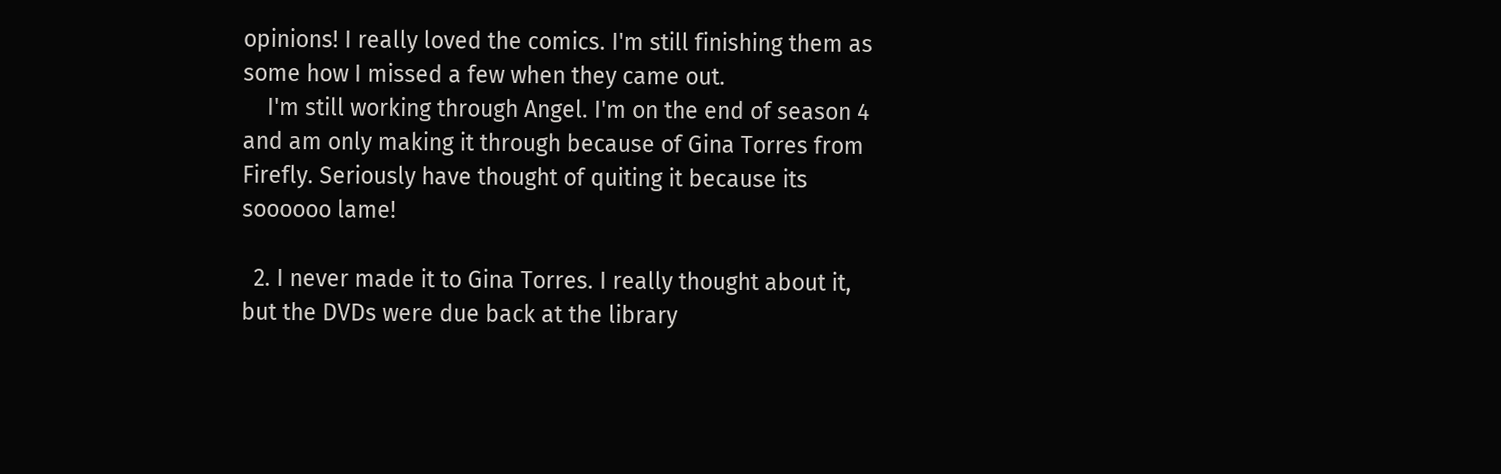opinions! I really loved the comics. I'm still finishing them as some how I missed a few when they came out.
    I'm still working through Angel. I'm on the end of season 4 and am only making it through because of Gina Torres from Firefly. Seriously have thought of quiting it because its soooooo lame!

  2. I never made it to Gina Torres. I really thought about it, but the DVDs were due back at the library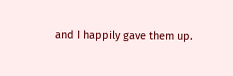and I happily gave them up.